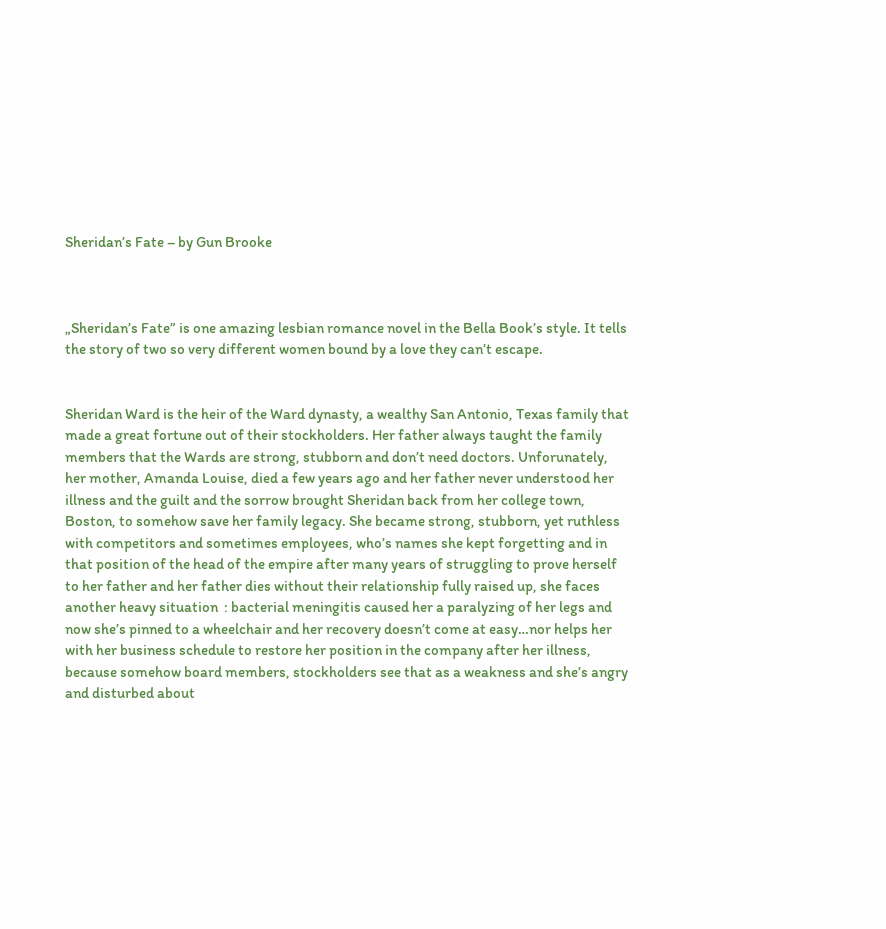Sheridan’s Fate – by Gun Brooke



„Sheridan’s Fate” is one amazing lesbian romance novel in the Bella Book’s style. It tells the story of two so very different women bound by a love they can’t escape.


Sheridan Ward is the heir of the Ward dynasty, a wealthy San Antonio, Texas family that made a great fortune out of their stockholders. Her father always taught the family members that the Wards are strong, stubborn and don’t need doctors. Unforunately, her mother, Amanda Louise, died a few years ago and her father never understood her illness and the guilt and the sorrow brought Sheridan back from her college town, Boston, to somehow save her family legacy. She became strong, stubborn, yet ruthless with competitors and sometimes employees, who’s names she kept forgetting and in that position of the head of the empire after many years of struggling to prove herself to her father and her father dies without their relationship fully raised up, she faces another heavy situation  : bacterial meningitis caused her a paralyzing of her legs and now she’s pinned to a wheelchair and her recovery doesn’t come at easy…nor helps her with her business schedule to restore her position in the company after her illness, because somehow board members, stockholders see that as a weakness and she’s angry and disturbed about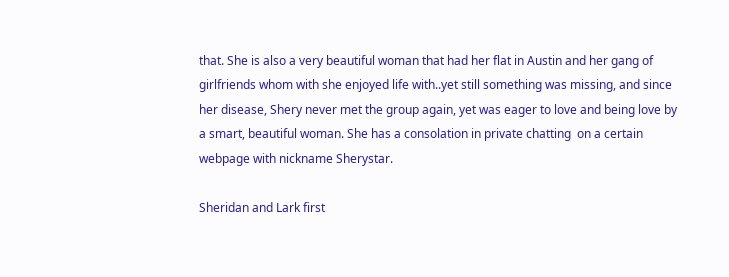that. She is also a very beautiful woman that had her flat in Austin and her gang of girlfriends whom with she enjoyed life with..yet still something was missing, and since her disease, Shery never met the group again, yet was eager to love and being love by a smart, beautiful woman. She has a consolation in private chatting  on a certain webpage with nickname Sherystar.

Sheridan and Lark first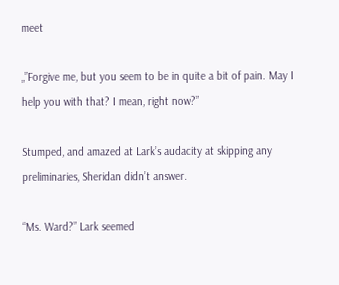meet

„”Forgive me, but you seem to be in quite a bit of pain. May I help you with that? I mean, right now?”

Stumped, and amazed at Lark’s audacity at skipping any preliminaries, Sheridan didn’t answer.

“Ms. Ward?” Lark seemed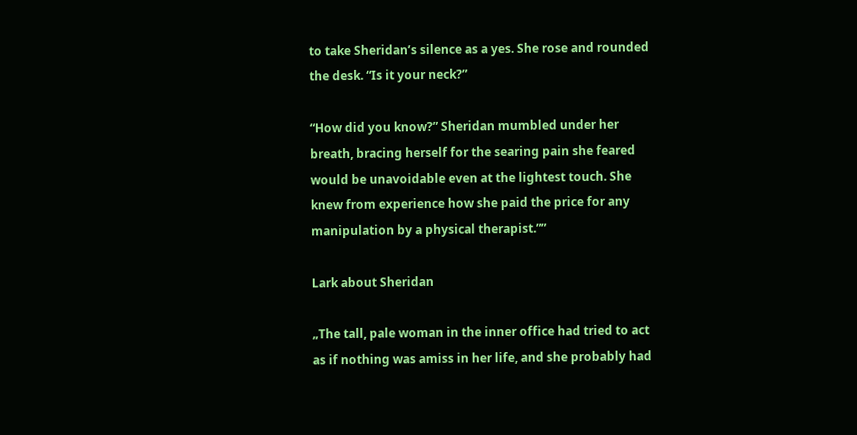to take Sheridan’s silence as a yes. She rose and rounded the desk. “Is it your neck?”

“How did you know?” Sheridan mumbled under her breath, bracing herself for the searing pain she feared would be unavoidable even at the lightest touch. She knew from experience how she paid the price for any manipulation by a physical therapist.””

Lark about Sheridan

„The tall, pale woman in the inner office had tried to act as if nothing was amiss in her life, and she probably had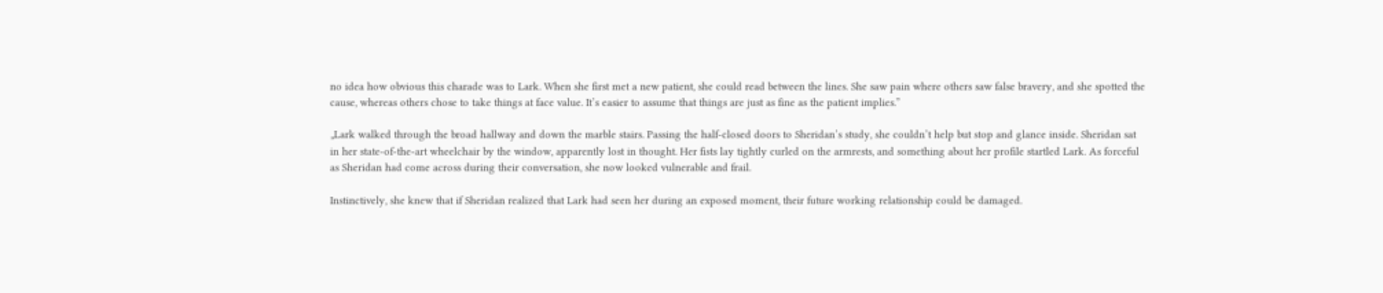no idea how obvious this charade was to Lark. When she first met a new patient, she could read between the lines. She saw pain where others saw false bravery, and she spotted the cause, whereas others chose to take things at face value. It’s easier to assume that things are just as fine as the patient implies.”

„Lark walked through the broad hallway and down the marble stairs. Passing the half-closed doors to Sheridan’s study, she couldn’t help but stop and glance inside. Sheridan sat in her state-of-the-art wheelchair by the window, apparently lost in thought. Her fists lay tightly curled on the armrests, and something about her profile startled Lark. As forceful as Sheridan had come across during their conversation, she now looked vulnerable and frail.

Instinctively, she knew that if Sheridan realized that Lark had seen her during an exposed moment, their future working relationship could be damaged.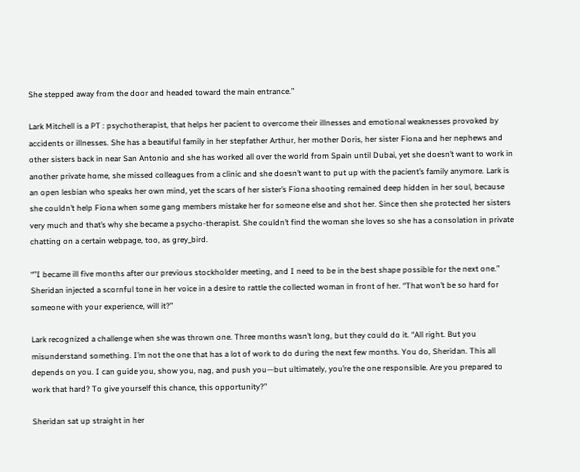She stepped away from the door and headed toward the main entrance.”

Lark Mitchell is a PT : psychotherapist, that helps her pacient to overcome their illnesses and emotional weaknesses provoked by accidents or illnesses. She has a beautiful family in her stepfather Arthur, her mother Doris, her sister Fiona and her nephews and other sisters back in near San Antonio and she has worked all over the world from Spain until Dubai, yet she doesn’t want to work in another private home, she missed colleagues from a clinic and she doesn’t want to put up with the pacient’s family anymore. Lark is an open lesbian who speaks her own mind, yet the scars of her sister’s Fiona shooting remained deep hidden in her soul, because she couldn’t help Fiona when some gang members mistake her for someone else and shot her. Since then she protected her sisters very much and that’s why she became a psycho-therapist. She couldn’t find the woman she loves so she has a consolation in private chatting on a certain webpage, too, as grey_bird.

“”I became ill five months after our previous stockholder meeting, and I need to be in the best shape possible for the next one.” Sheridan injected a scornful tone in her voice in a desire to rattle the collected woman in front of her. “That won’t be so hard for someone with your experience, will it?”

Lark recognized a challenge when she was thrown one. Three months wasn’t long, but they could do it. “All right. But you misunderstand something. I’m not the one that has a lot of work to do during the next few months. You do, Sheridan. This all depends on you. I can guide you, show you, nag, and push you—but ultimately, you’re the one responsible. Are you prepared to work that hard? To give yourself this chance, this opportunity?”

Sheridan sat up straight in her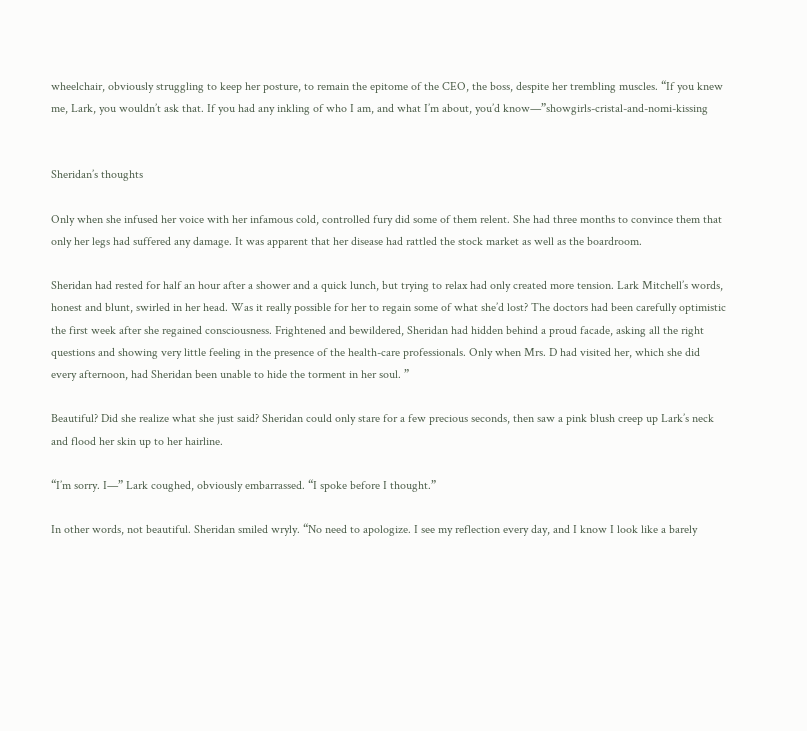wheelchair, obviously struggling to keep her posture, to remain the epitome of the CEO, the boss, despite her trembling muscles. “If you knew me, Lark, you wouldn’t ask that. If you had any inkling of who I am, and what I’m about, you’d know—”showgirls-cristal-and-nomi-kissing


Sheridan’s thoughts

Only when she infused her voice with her infamous cold, controlled fury did some of them relent. She had three months to convince them that only her legs had suffered any damage. It was apparent that her disease had rattled the stock market as well as the boardroom.

Sheridan had rested for half an hour after a shower and a quick lunch, but trying to relax had only created more tension. Lark Mitchell’s words, honest and blunt, swirled in her head. Was it really possible for her to regain some of what she’d lost? The doctors had been carefully optimistic the first week after she regained consciousness. Frightened and bewildered, Sheridan had hidden behind a proud facade, asking all the right questions and showing very little feeling in the presence of the health-care professionals. Only when Mrs. D had visited her, which she did every afternoon, had Sheridan been unable to hide the torment in her soul. ”

Beautiful? Did she realize what she just said? Sheridan could only stare for a few precious seconds, then saw a pink blush creep up Lark’s neck and flood her skin up to her hairline.

“I’m sorry. I—” Lark coughed, obviously embarrassed. “I spoke before I thought.”

In other words, not beautiful. Sheridan smiled wryly. “No need to apologize. I see my reflection every day, and I know I look like a barely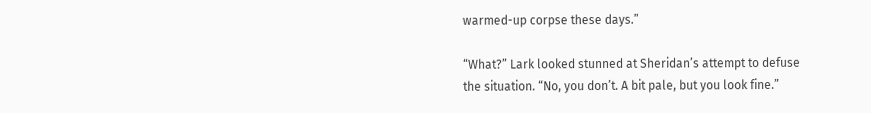warmed-up corpse these days.”

“What?” Lark looked stunned at Sheridan’s attempt to defuse the situation. “No, you don’t. A bit pale, but you look fine.”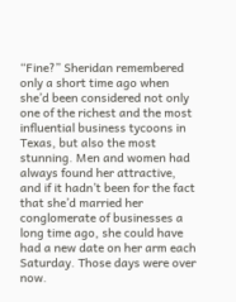“Fine?” Sheridan remembered only a short time ago when she’d been considered not only one of the richest and the most influential business tycoons in Texas, but also the most stunning. Men and women had always found her attractive, and if it hadn’t been for the fact that she’d married her conglomerate of businesses a long time ago, she could have had a new date on her arm each Saturday. Those days were over now.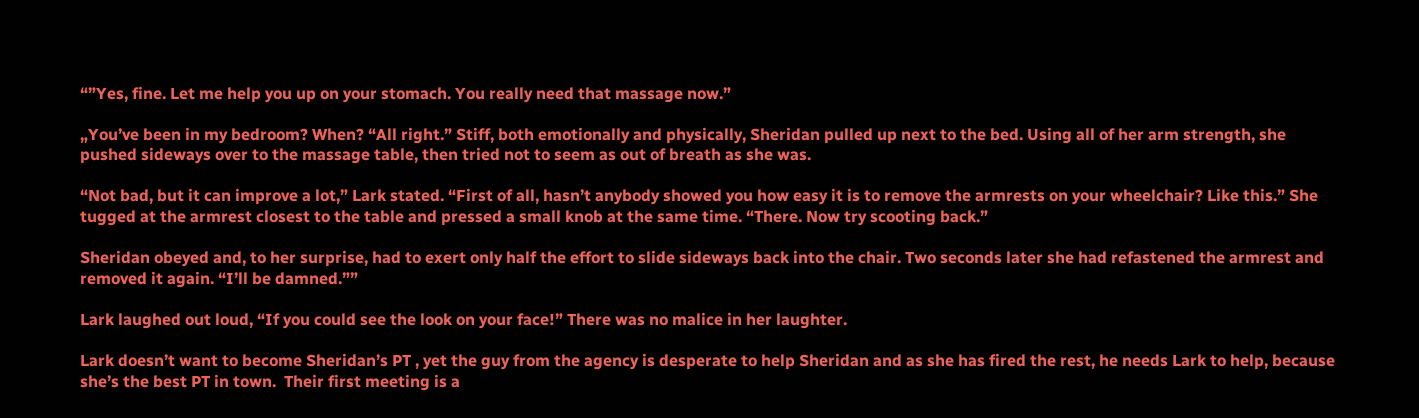“”Yes, fine. Let me help you up on your stomach. You really need that massage now.”

„You’ve been in my bedroom? When? “All right.” Stiff, both emotionally and physically, Sheridan pulled up next to the bed. Using all of her arm strength, she pushed sideways over to the massage table, then tried not to seem as out of breath as she was.

“Not bad, but it can improve a lot,” Lark stated. “First of all, hasn’t anybody showed you how easy it is to remove the armrests on your wheelchair? Like this.” She tugged at the armrest closest to the table and pressed a small knob at the same time. “There. Now try scooting back.”

Sheridan obeyed and, to her surprise, had to exert only half the effort to slide sideways back into the chair. Two seconds later she had refastened the armrest and removed it again. “I’ll be damned.””

Lark laughed out loud, “If you could see the look on your face!” There was no malice in her laughter.

Lark doesn’t want to become Sheridan’s PT , yet the guy from the agency is desperate to help Sheridan and as she has fired the rest, he needs Lark to help, because she’s the best PT in town.  Their first meeting is a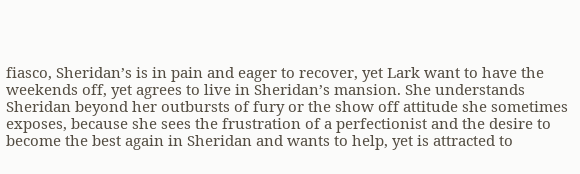fiasco, Sheridan’s is in pain and eager to recover, yet Lark want to have the weekends off, yet agrees to live in Sheridan’s mansion. She understands Sheridan beyond her outbursts of fury or the show off attitude she sometimes exposes, because she sees the frustration of a perfectionist and the desire to become the best again in Sheridan and wants to help, yet is attracted to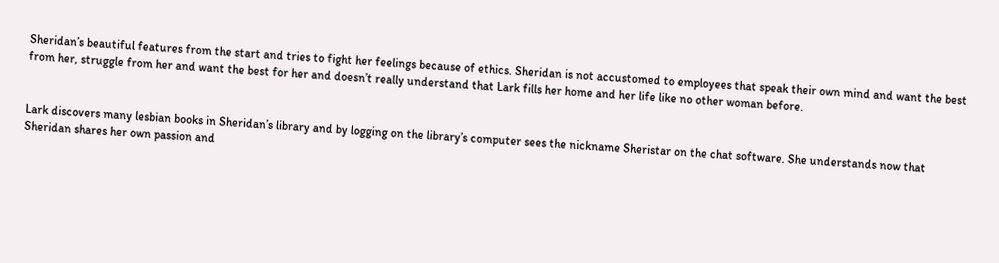Sheridan’s beautiful features from the start and tries to fight her feelings because of ethics. Sheridan is not accustomed to employees that speak their own mind and want the best from her, struggle from her and want the best for her and doesn’t really understand that Lark fills her home and her life like no other woman before.


Lark discovers many lesbian books in Sheridan’s library and by logging on the library’s computer sees the nickname Sheristar on the chat software. She understands now that Sheridan shares her own passion and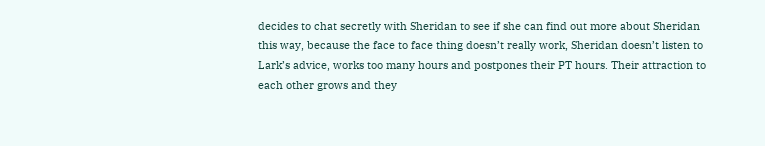decides to chat secretly with Sheridan to see if she can find out more about Sheridan this way, because the face to face thing doesn’t really work, Sheridan doesn’t listen to Lark’s advice, works too many hours and postpones their PT hours. Their attraction to each other grows and they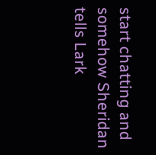start chatting and somehow Sheridan tells Lark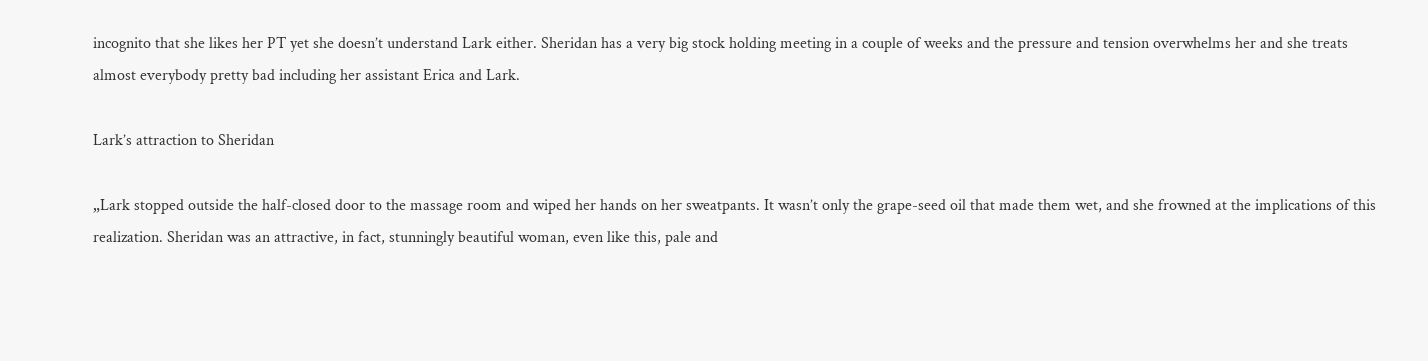incognito that she likes her PT yet she doesn’t understand Lark either. Sheridan has a very big stock holding meeting in a couple of weeks and the pressure and tension overwhelms her and she treats almost everybody pretty bad including her assistant Erica and Lark.

Lark’s attraction to Sheridan

„Lark stopped outside the half-closed door to the massage room and wiped her hands on her sweatpants. It wasn’t only the grape-seed oil that made them wet, and she frowned at the implications of this realization. Sheridan was an attractive, in fact, stunningly beautiful woman, even like this, pale and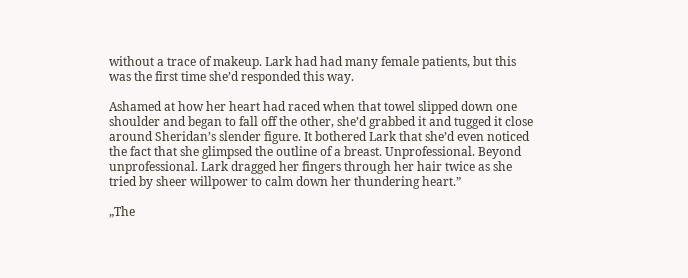without a trace of makeup. Lark had had many female patients, but this was the first time she’d responded this way.

Ashamed at how her heart had raced when that towel slipped down one shoulder and began to fall off the other, she’d grabbed it and tugged it close around Sheridan’s slender figure. It bothered Lark that she’d even noticed the fact that she glimpsed the outline of a breast. Unprofessional. Beyond unprofessional. Lark dragged her fingers through her hair twice as she tried by sheer willpower to calm down her thundering heart.”

„The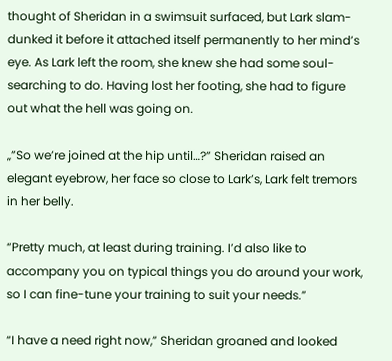thought of Sheridan in a swimsuit surfaced, but Lark slam-dunked it before it attached itself permanently to her mind’s eye. As Lark left the room, she knew she had some soul-searching to do. Having lost her footing, she had to figure out what the hell was going on.

„”So we’re joined at the hip until…?” Sheridan raised an elegant eyebrow, her face so close to Lark’s, Lark felt tremors in her belly.

“Pretty much, at least during training. I’d also like to accompany you on typical things you do around your work, so I can fine-tune your training to suit your needs.”

“I have a need right now,” Sheridan groaned and looked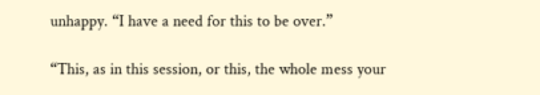unhappy. “I have a need for this to be over.”

“This, as in this session, or this, the whole mess your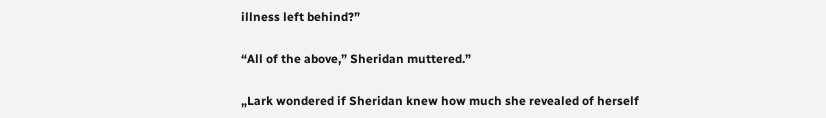illness left behind?”

“All of the above,” Sheridan muttered.”

„Lark wondered if Sheridan knew how much she revealed of herself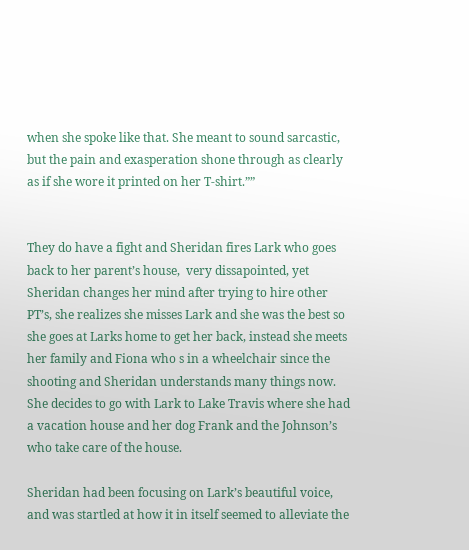when she spoke like that. She meant to sound sarcastic, but the pain and exasperation shone through as clearly as if she wore it printed on her T-shirt.””


They do have a fight and Sheridan fires Lark who goes back to her parent’s house,  very dissapointed, yet Sheridan changes her mind after trying to hire other PT’s, she realizes she misses Lark and she was the best so she goes at Larks home to get her back, instead she meets her family and Fiona who s in a wheelchair since the shooting and Sheridan understands many things now. She decides to go with Lark to Lake Travis where she had a vacation house and her dog Frank and the Johnson’s who take care of the house.

Sheridan had been focusing on Lark’s beautiful voice, and was startled at how it in itself seemed to alleviate the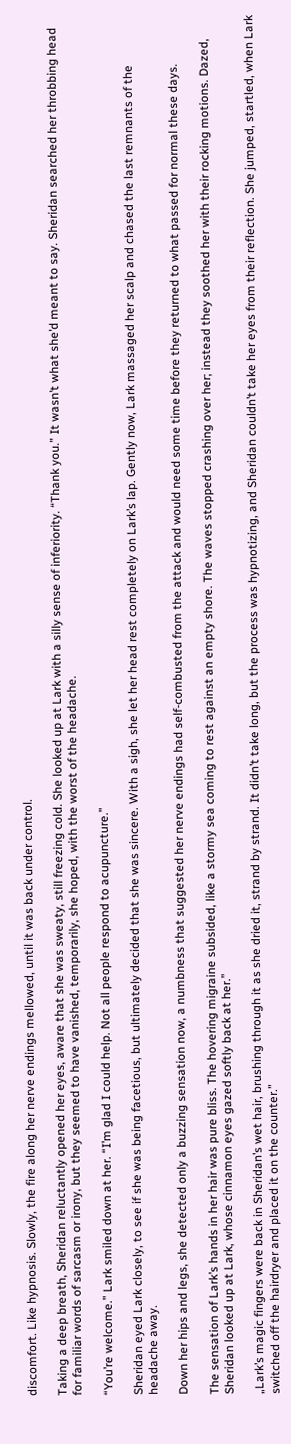discomfort. Like hypnosis. Slowly, the fire along her nerve endings mellowed, until it was back under control.

Taking a deep breath, Sheridan reluctantly opened her eyes, aware that she was sweaty, still freezing cold. She looked up at Lark with a silly sense of inferiority. “Thank you.” It wasn’t what she’d meant to say. Sheridan searched her throbbing head for familiar words of sarcasm or irony, but they seemed to have vanished, temporarily, she hoped, with the worst of the headache.

“You’re welcome.” Lark smiled down at her. “I’m glad I could help. Not all people respond to acupuncture.”

Sheridan eyed Lark closely, to see if she was being facetious, but ultimately decided that she was sincere. With a sigh, she let her head rest completely on Lark’s lap. Gently now, Lark massaged her scalp and chased the last remnants of the headache away.

Down her hips and legs, she detected only a buzzing sensation now, a numbness that suggested her nerve endings had self-combusted from the attack and would need some time before they returned to what passed for normal these days.

The sensation of Lark’s hands in her hair was pure bliss. The hovering migraine subsided, like a stormy sea coming to rest against an empty shore. The waves stopped crashing over her; instead they soothed her with their rocking motions. Dazed, Sheridan looked up at Lark, whose cinnamon eyes gazed softly back at her.”

„Lark’s magic fingers were back in Sheridan’s wet hair, brushing through it as she dried it, strand by strand. It didn’t take long, but the process was hypnotizing, and Sheridan couldn’t take her eyes from their reflection. She jumped, startled, when Lark switched off the hairdryer and placed it on the counter.”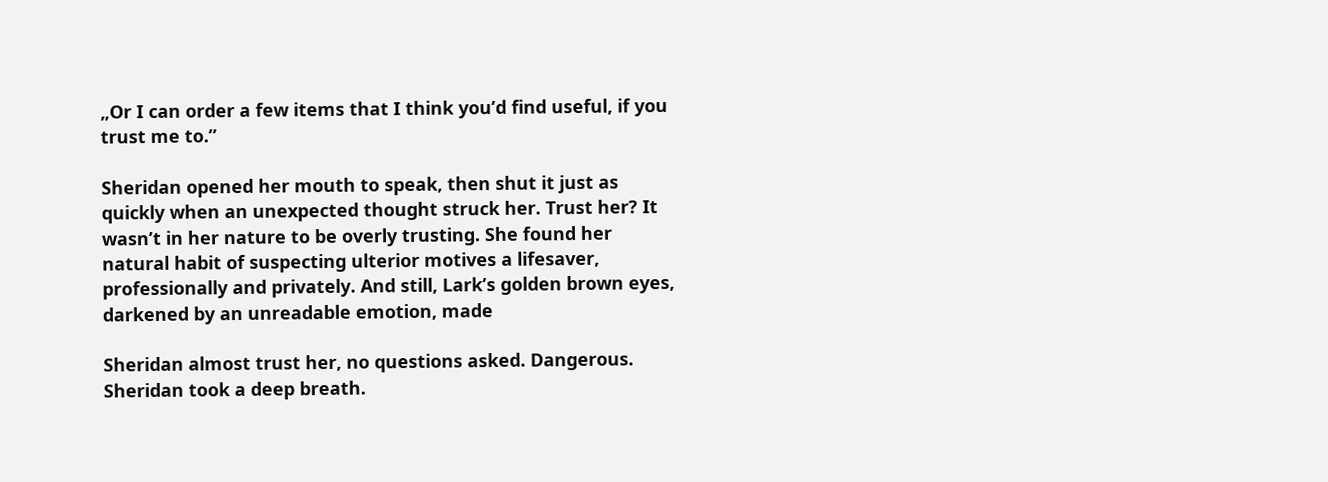„Or I can order a few items that I think you’d find useful, if you trust me to.”

Sheridan opened her mouth to speak, then shut it just as quickly when an unexpected thought struck her. Trust her? It wasn’t in her nature to be overly trusting. She found her natural habit of suspecting ulterior motives a lifesaver, professionally and privately. And still, Lark’s golden brown eyes, darkened by an unreadable emotion, made

Sheridan almost trust her, no questions asked. Dangerous. Sheridan took a deep breath.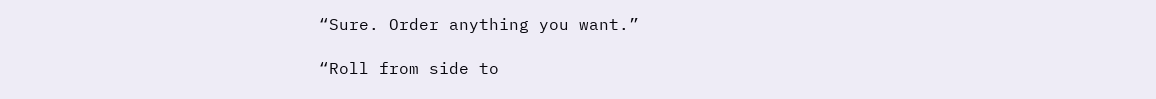“Sure. Order anything you want.”

“Roll from side to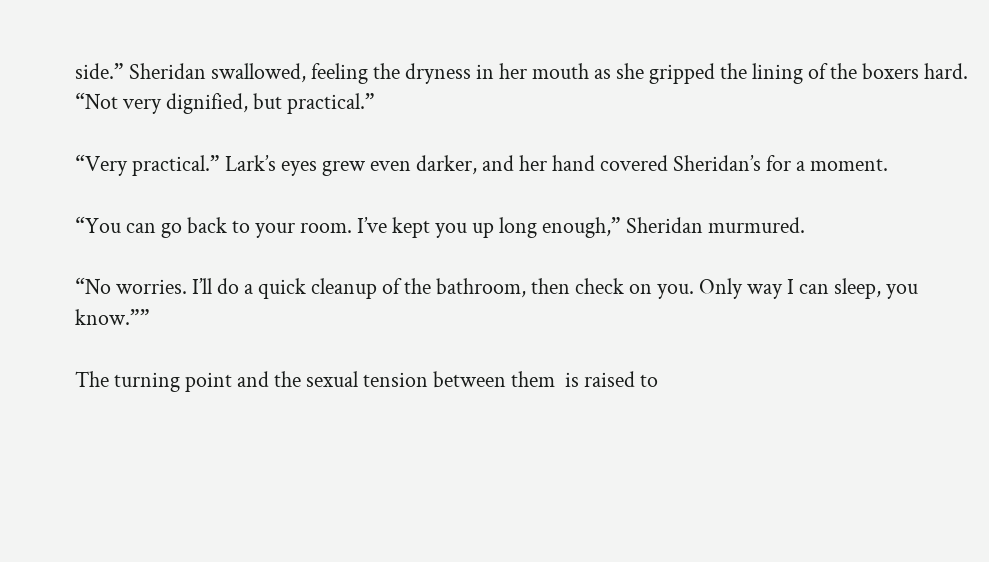side.” Sheridan swallowed, feeling the dryness in her mouth as she gripped the lining of the boxers hard. “Not very dignified, but practical.”

“Very practical.” Lark’s eyes grew even darker, and her hand covered Sheridan’s for a moment.

“You can go back to your room. I’ve kept you up long enough,” Sheridan murmured.

“No worries. I’ll do a quick cleanup of the bathroom, then check on you. Only way I can sleep, you know.””

The turning point and the sexual tension between them  is raised to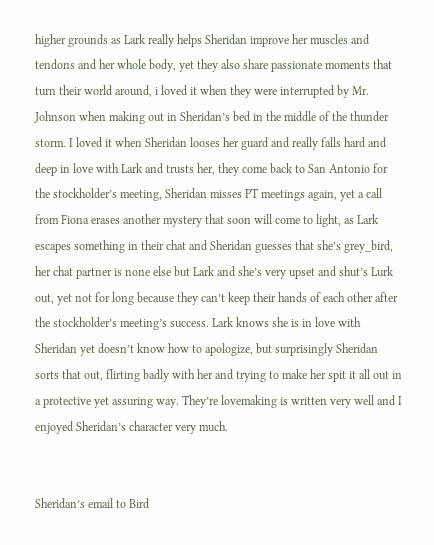higher grounds as Lark really helps Sheridan improve her muscles and tendons and her whole body, yet they also share passionate moments that turn their world around, i loved it when they were interrupted by Mr. Johnson when making out in Sheridan’s bed in the middle of the thunder storm. I loved it when Sheridan looses her guard and really falls hard and deep in love with Lark and trusts her, they come back to San Antonio for the stockholder’s meeting, Sheridan misses PT meetings again, yet a call from Fiona erases another mystery that soon will come to light, as Lark escapes something in their chat and Sheridan guesses that she’s grey_bird, her chat partner is none else but Lark and she’s very upset and shut’s Lurk out, yet not for long because they can’t keep their hands of each other after the stockholder’s meeting’s success. Lark knows she is in love with Sheridan yet doesn’t know how to apologize, but surprisingly Sheridan sorts that out, flirting badly with her and trying to make her spit it all out in a protective yet assuring way. They’re lovemaking is written very well and I enjoyed Sheridan’s character very much.


Sheridan’s email to Bird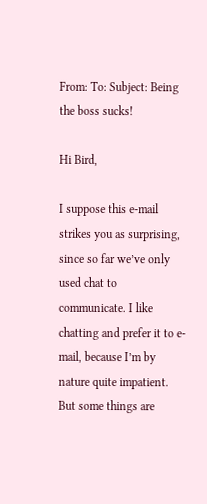From: To: Subject: Being the boss sucks!

Hi Bird,

I suppose this e-mail strikes you as surprising, since so far we’ve only used chat to communicate. I like chatting and prefer it to e-mail, because I’m by nature quite impatient. But some things are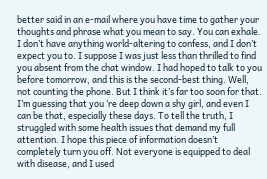better said in an e-mail where you have time to gather your thoughts and phrase what you mean to say. You can exhale. I don’t have anything world-altering to confess, and I don’t expect you to. I suppose I was just less than thrilled to find you absent from the chat window. I had hoped to talk to you before tomorrow, and this is the second-best thing. Well, not counting the phone. But I think it’s far too soon for that. I’m guessing that you ‘re deep down a shy girl, and even I can be that, especially these days. To tell the truth, I struggled with some health issues that demand my full attention. I hope this piece of information doesn’t completely turn you off. Not everyone is equipped to deal with disease, and I used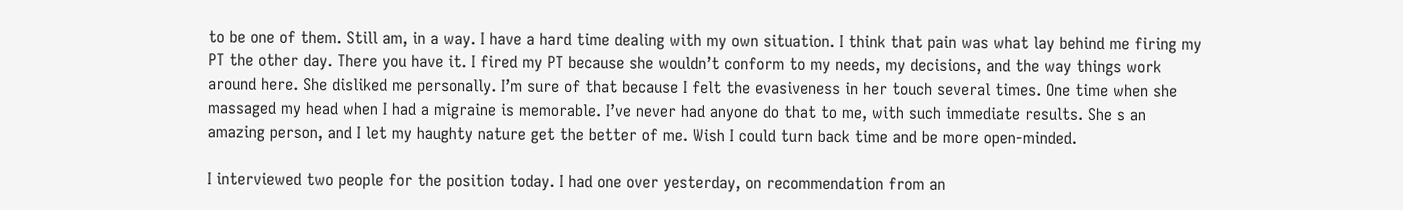to be one of them. Still am, in a way. I have a hard time dealing with my own situation. I think that pain was what lay behind me firing my PT the other day. There you have it. I fired my PT because she wouldn’t conform to my needs, my decisions, and the way things work around here. She disliked me personally. I’m sure of that because I felt the evasiveness in her touch several times. One time when she massaged my head when I had a migraine is memorable. I’ve never had anyone do that to me, with such immediate results. She s an amazing person, and I let my haughty nature get the better of me. Wish I could turn back time and be more open-minded.

I interviewed two people for the position today. I had one over yesterday, on recommendation from an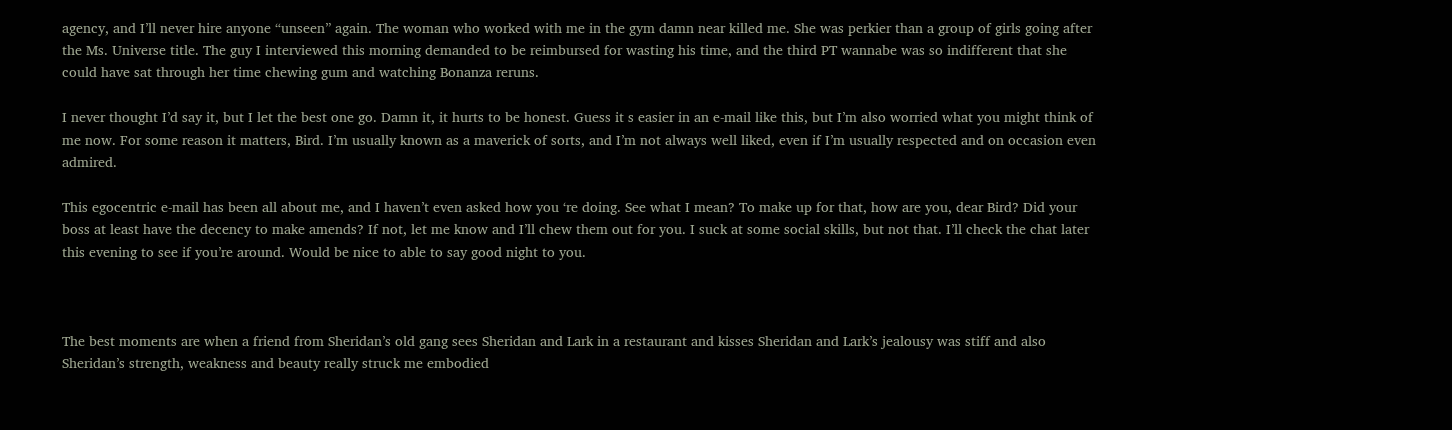agency, and I’ll never hire anyone “unseen” again. The woman who worked with me in the gym damn near killed me. She was perkier than a group of girls going after the Ms. Universe title. The guy I interviewed this morning demanded to be reimbursed for wasting his time, and the third PT wannabe was so indifferent that she could have sat through her time chewing gum and watching Bonanza reruns.

I never thought I’d say it, but I let the best one go. Damn it, it hurts to be honest. Guess it s easier in an e-mail like this, but I’m also worried what you might think of me now. For some reason it matters, Bird. I’m usually known as a maverick of sorts, and I’m not always well liked, even if I’m usually respected and on occasion even admired.

This egocentric e-mail has been all about me, and I haven’t even asked how you ‘re doing. See what I mean? To make up for that, how are you, dear Bird? Did your boss at least have the decency to make amends? If not, let me know and I’ll chew them out for you. I suck at some social skills, but not that. I’ll check the chat later this evening to see if you’re around. Would be nice to able to say good night to you.



The best moments are when a friend from Sheridan’s old gang sees Sheridan and Lark in a restaurant and kisses Sheridan and Lark’s jealousy was stiff and also Sheridan’s strength, weakness and beauty really struck me embodied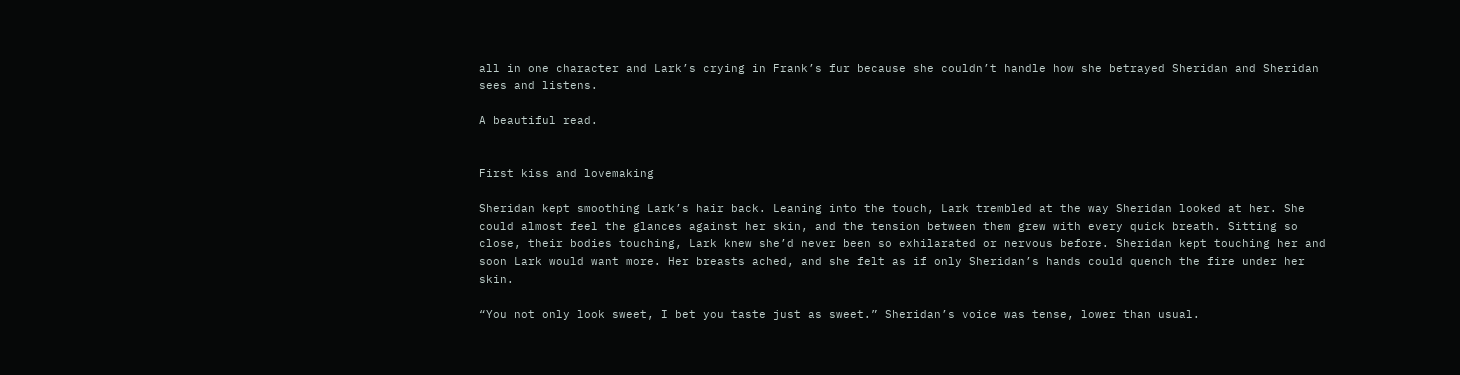all in one character and Lark’s crying in Frank’s fur because she couldn’t handle how she betrayed Sheridan and Sheridan sees and listens.

A beautiful read.


First kiss and lovemaking

Sheridan kept smoothing Lark’s hair back. Leaning into the touch, Lark trembled at the way Sheridan looked at her. She could almost feel the glances against her skin, and the tension between them grew with every quick breath. Sitting so close, their bodies touching, Lark knew she’d never been so exhilarated or nervous before. Sheridan kept touching her and soon Lark would want more. Her breasts ached, and she felt as if only Sheridan’s hands could quench the fire under her skin.

“You not only look sweet, I bet you taste just as sweet.” Sheridan’s voice was tense, lower than usual.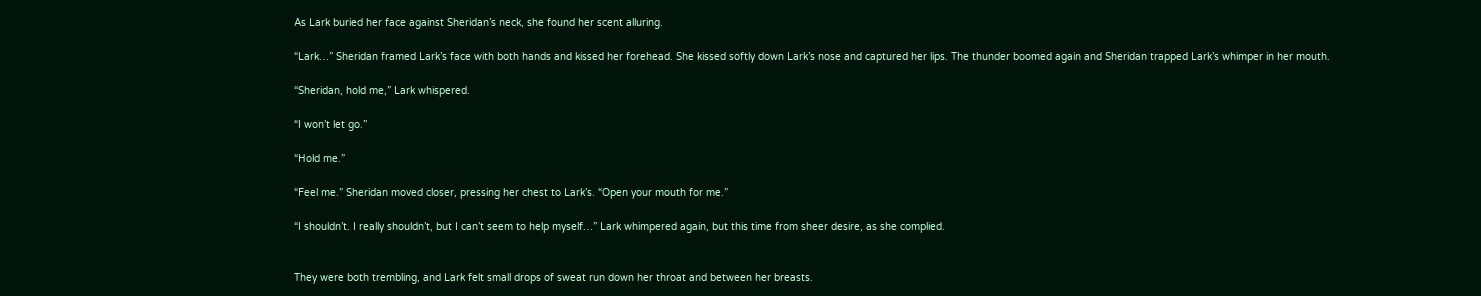As Lark buried her face against Sheridan’s neck, she found her scent alluring.

“Lark…” Sheridan framed Lark’s face with both hands and kissed her forehead. She kissed softly down Lark’s nose and captured her lips. The thunder boomed again and Sheridan trapped Lark’s whimper in her mouth.

“Sheridan, hold me,” Lark whispered.

“I won’t let go.”

“Hold me.”

“Feel me.” Sheridan moved closer, pressing her chest to Lark’s. “Open your mouth for me.”

“I shouldn’t. I really shouldn’t, but I can’t seem to help myself…” Lark whimpered again, but this time from sheer desire, as she complied.


They were both trembling, and Lark felt small drops of sweat run down her throat and between her breasts.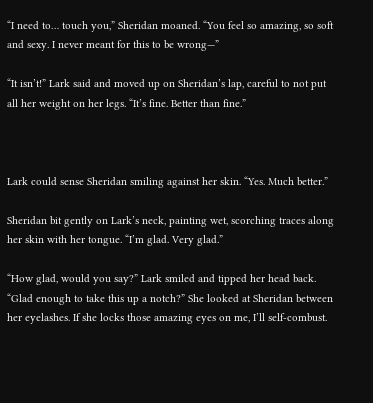“I need to… touch you,” Sheridan moaned. “You feel so amazing, so soft and sexy. I never meant for this to be wrong—”

“It isn’t!” Lark said and moved up on Sheridan’s lap, careful to not put all her weight on her legs. “It’s fine. Better than fine.”



Lark could sense Sheridan smiling against her skin. “Yes. Much better.”

Sheridan bit gently on Lark’s neck, painting wet, scorching traces along her skin with her tongue. “I’m glad. Very glad.”

“How glad, would you say?” Lark smiled and tipped her head back. “Glad enough to take this up a notch?” She looked at Sheridan between her eyelashes. If she locks those amazing eyes on me, I’ll self-combust.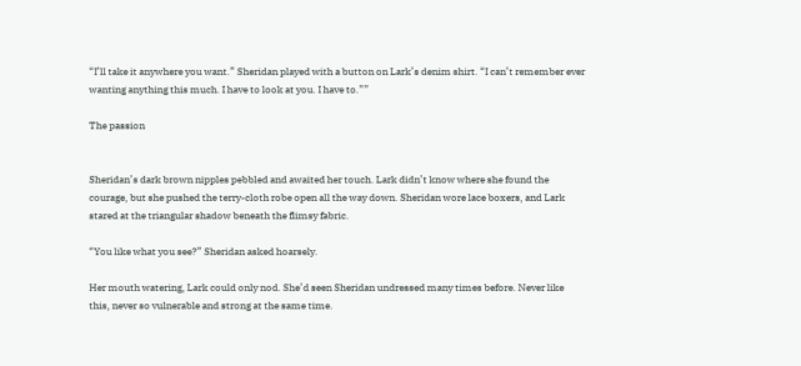“I’ll take it anywhere you want.” Sheridan played with a button on Lark’s denim shirt. “I can’t remember ever wanting anything this much. I have to look at you. I have to.””

The passion


Sheridan’s dark brown nipples pebbled and awaited her touch. Lark didn’t know where she found the courage, but she pushed the terry-cloth robe open all the way down. Sheridan wore lace boxers, and Lark stared at the triangular shadow beneath the flimsy fabric.

“You like what you see?” Sheridan asked hoarsely.

Her mouth watering, Lark could only nod. She’d seen Sheridan undressed many times before. Never like this, never so vulnerable and strong at the same time.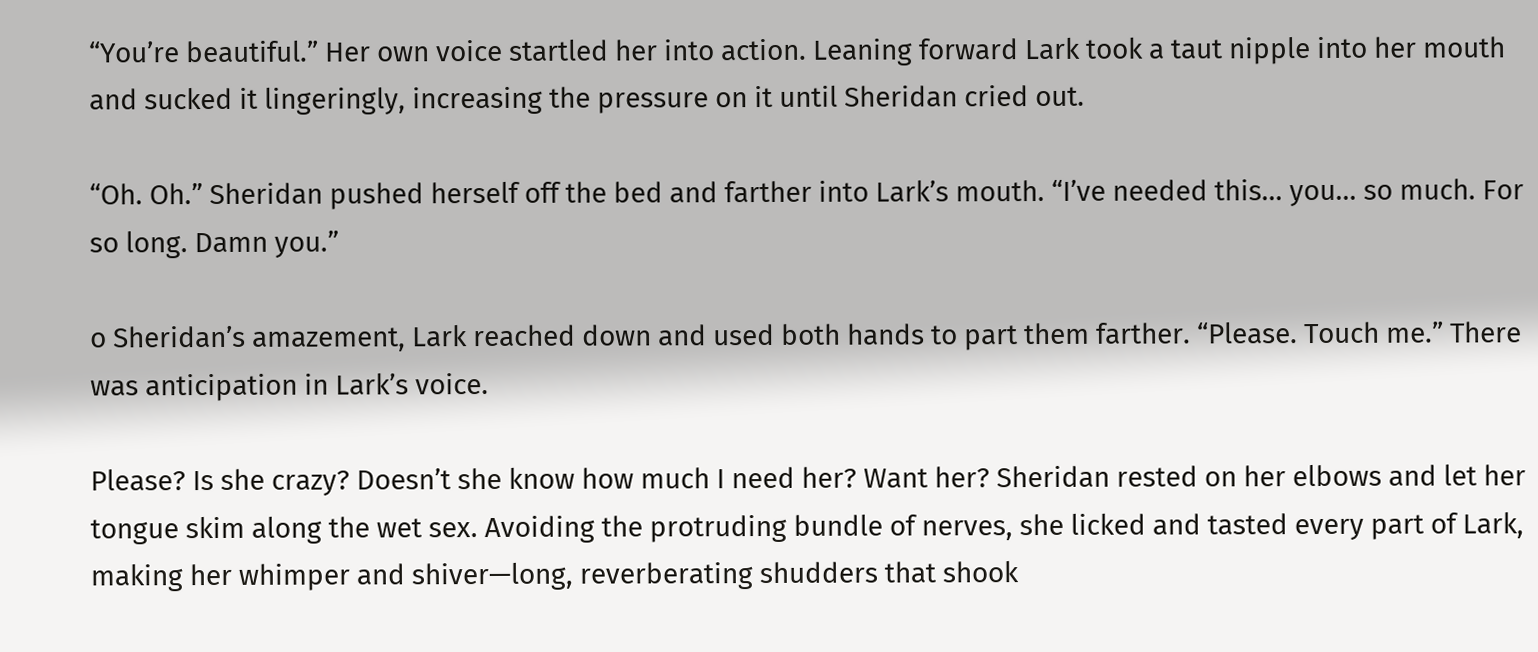“You’re beautiful.” Her own voice startled her into action. Leaning forward Lark took a taut nipple into her mouth and sucked it lingeringly, increasing the pressure on it until Sheridan cried out.

“Oh. Oh.” Sheridan pushed herself off the bed and farther into Lark’s mouth. “I’ve needed this… you… so much. For so long. Damn you.”

o Sheridan’s amazement, Lark reached down and used both hands to part them farther. “Please. Touch me.” There was anticipation in Lark’s voice.

Please? Is she crazy? Doesn’t she know how much I need her? Want her? Sheridan rested on her elbows and let her tongue skim along the wet sex. Avoiding the protruding bundle of nerves, she licked and tasted every part of Lark, making her whimper and shiver—long, reverberating shudders that shook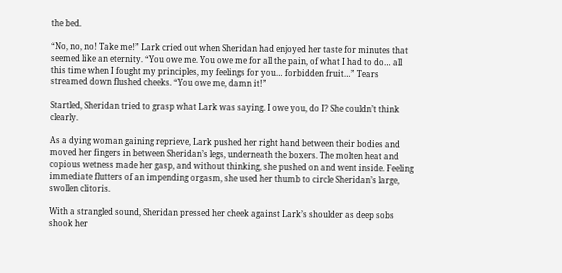the bed.

“No, no, no! Take me!” Lark cried out when Sheridan had enjoyed her taste for minutes that seemed like an eternity. “You owe me. You owe me for all the pain, of what I had to do… all this time when I fought my principles, my feelings for you… forbidden fruit…” Tears streamed down flushed cheeks. “You owe me, damn it!”

Startled, Sheridan tried to grasp what Lark was saying. I owe you, do I? She couldn’t think clearly.

As a dying woman gaining reprieve, Lark pushed her right hand between their bodies and moved her fingers in between Sheridan’s legs, underneath the boxers. The molten heat and copious wetness made her gasp, and without thinking, she pushed on and went inside. Feeling immediate flutters of an impending orgasm, she used her thumb to circle Sheridan’s large, swollen clitoris.

With a strangled sound, Sheridan pressed her cheek against Lark’s shoulder as deep sobs shook her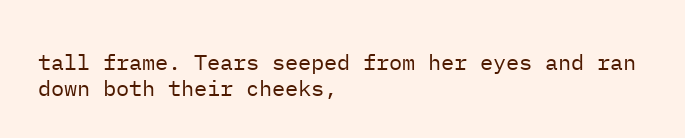tall frame. Tears seeped from her eyes and ran down both their cheeks,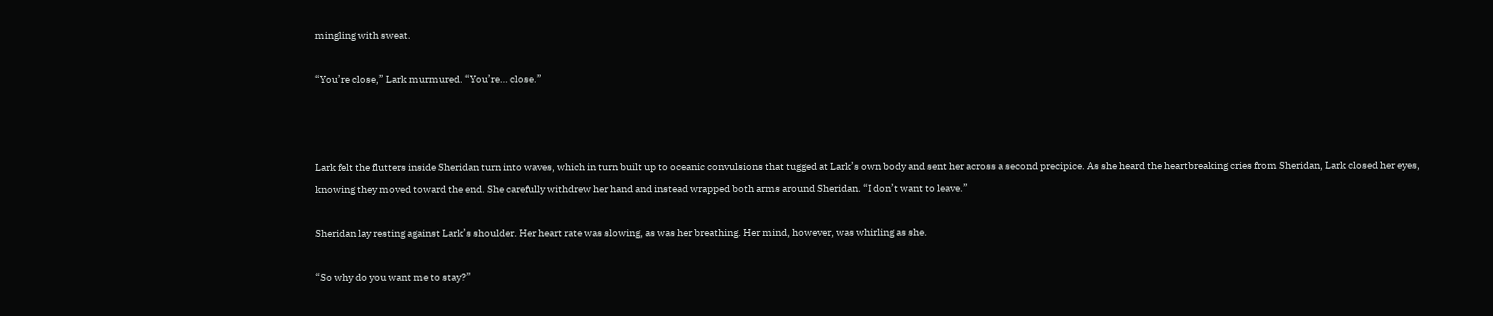mingling with sweat.

“You’re close,” Lark murmured. “You’re… close.”



Lark felt the flutters inside Sheridan turn into waves, which in turn built up to oceanic convulsions that tugged at Lark’s own body and sent her across a second precipice. As she heard the heartbreaking cries from Sheridan, Lark closed her eyes, knowing they moved toward the end. She carefully withdrew her hand and instead wrapped both arms around Sheridan. “I don’t want to leave.”

Sheridan lay resting against Lark’s shoulder. Her heart rate was slowing, as was her breathing. Her mind, however, was whirling as she.

“So why do you want me to stay?”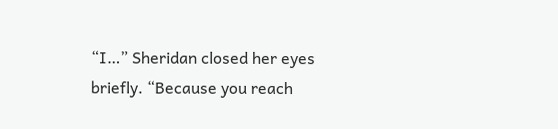“I…” Sheridan closed her eyes briefly. “Because you reach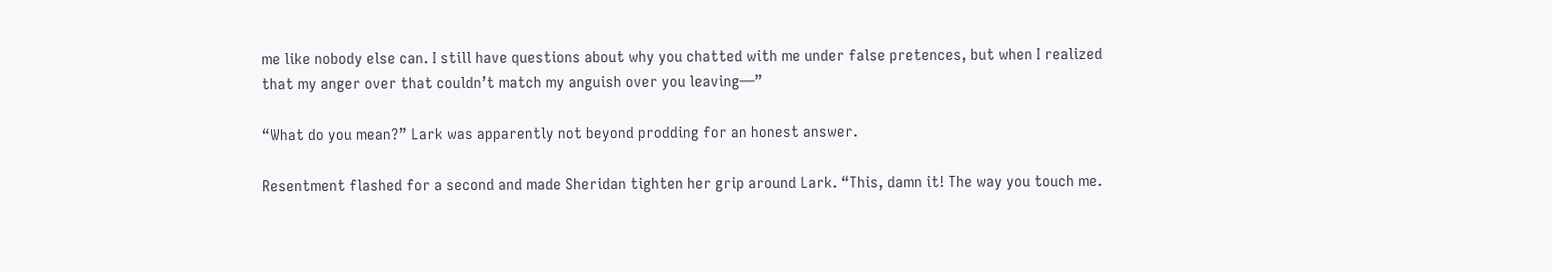me like nobody else can. I still have questions about why you chatted with me under false pretences, but when I realized that my anger over that couldn’t match my anguish over you leaving—”

“What do you mean?” Lark was apparently not beyond prodding for an honest answer.

Resentment flashed for a second and made Sheridan tighten her grip around Lark. “This, damn it! The way you touch me.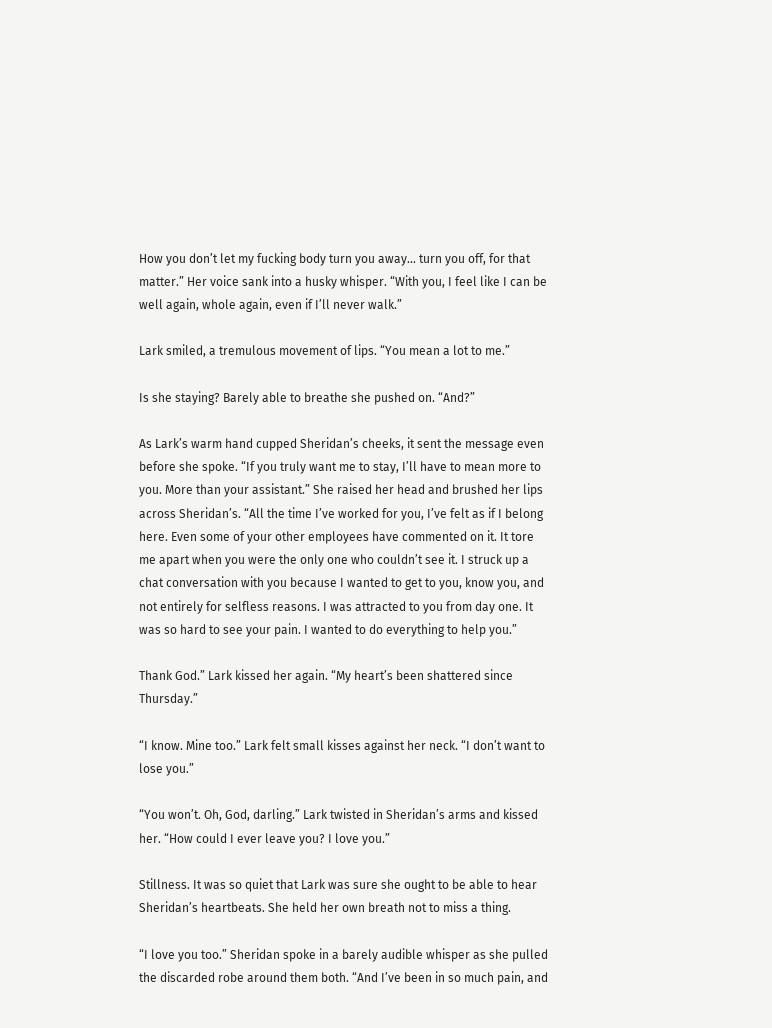How you don’t let my fucking body turn you away… turn you off, for that matter.” Her voice sank into a husky whisper. “With you, I feel like I can be well again, whole again, even if I’ll never walk.”

Lark smiled, a tremulous movement of lips. “You mean a lot to me.”

Is she staying? Barely able to breathe she pushed on. “And?”

As Lark’s warm hand cupped Sheridan’s cheeks, it sent the message even before she spoke. “If you truly want me to stay, I’ll have to mean more to you. More than your assistant.” She raised her head and brushed her lips across Sheridan’s. “All the time I’ve worked for you, I’ve felt as if I belong here. Even some of your other employees have commented on it. It tore me apart when you were the only one who couldn’t see it. I struck up a chat conversation with you because I wanted to get to you, know you, and not entirely for selfless reasons. I was attracted to you from day one. It was so hard to see your pain. I wanted to do everything to help you.”

Thank God.” Lark kissed her again. “My heart’s been shattered since Thursday.”

“I know. Mine too.” Lark felt small kisses against her neck. “I don’t want to lose you.”

“You won’t. Oh, God, darling.” Lark twisted in Sheridan’s arms and kissed her. “How could I ever leave you? I love you.”

Stillness. It was so quiet that Lark was sure she ought to be able to hear Sheridan’s heartbeats. She held her own breath not to miss a thing.

“I love you too.” Sheridan spoke in a barely audible whisper as she pulled the discarded robe around them both. “And I’ve been in so much pain, and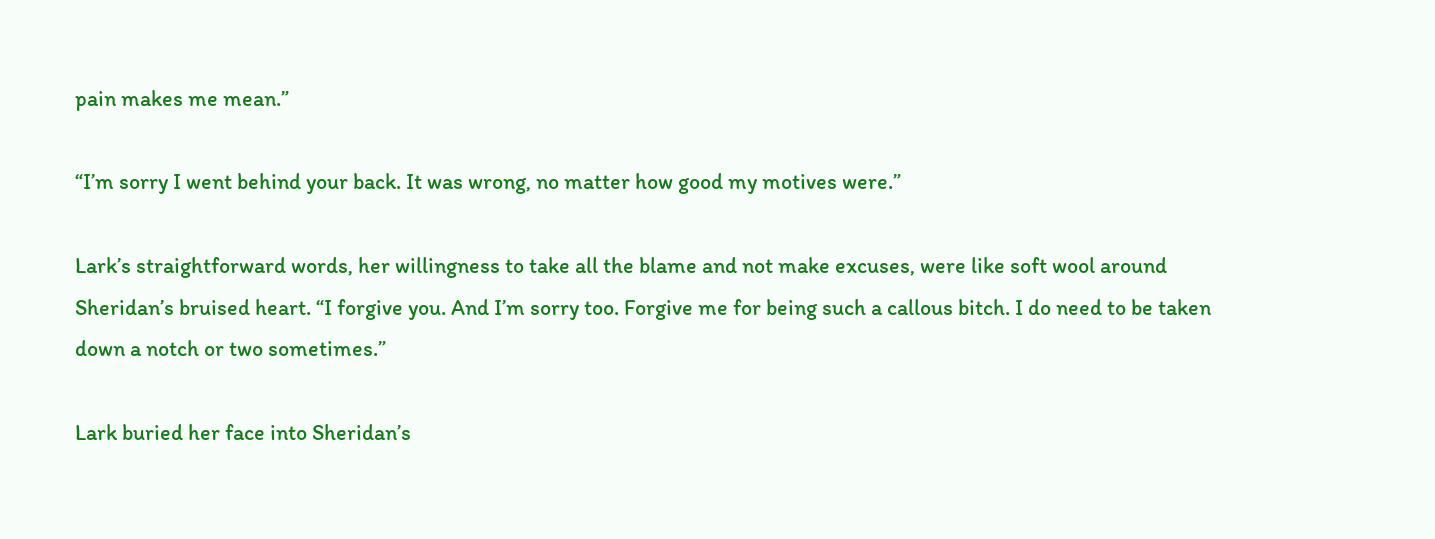pain makes me mean.”

“I’m sorry I went behind your back. It was wrong, no matter how good my motives were.”

Lark’s straightforward words, her willingness to take all the blame and not make excuses, were like soft wool around Sheridan’s bruised heart. “I forgive you. And I’m sorry too. Forgive me for being such a callous bitch. I do need to be taken down a notch or two sometimes.”

Lark buried her face into Sheridan’s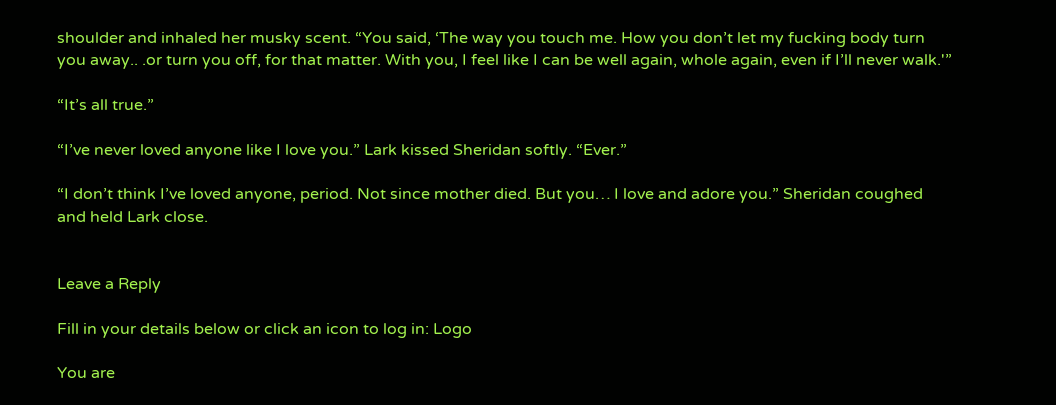shoulder and inhaled her musky scent. “You said, ‘The way you touch me. How you don’t let my fucking body turn you away.. .or turn you off, for that matter. With you, I feel like I can be well again, whole again, even if I’ll never walk.'”

“It’s all true.”

“I’ve never loved anyone like I love you.” Lark kissed Sheridan softly. “Ever.”

“I don’t think I’ve loved anyone, period. Not since mother died. But you… I love and adore you.” Sheridan coughed and held Lark close.


Leave a Reply

Fill in your details below or click an icon to log in: Logo

You are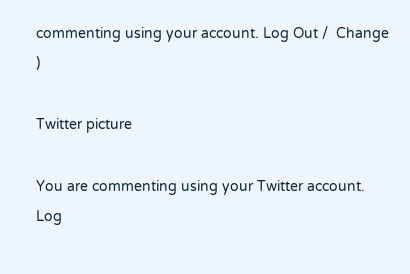commenting using your account. Log Out /  Change )

Twitter picture

You are commenting using your Twitter account. Log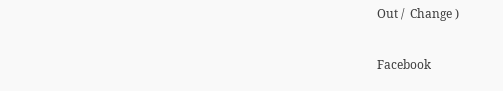Out /  Change )

Facebook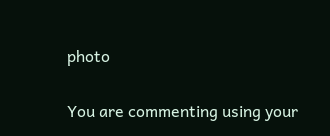photo

You are commenting using your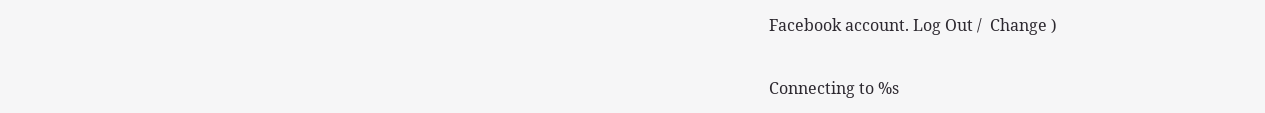Facebook account. Log Out /  Change )

Connecting to %s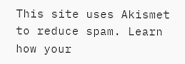This site uses Akismet to reduce spam. Learn how your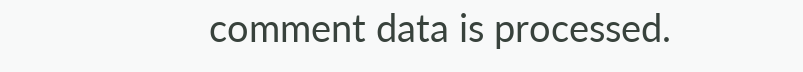comment data is processed.